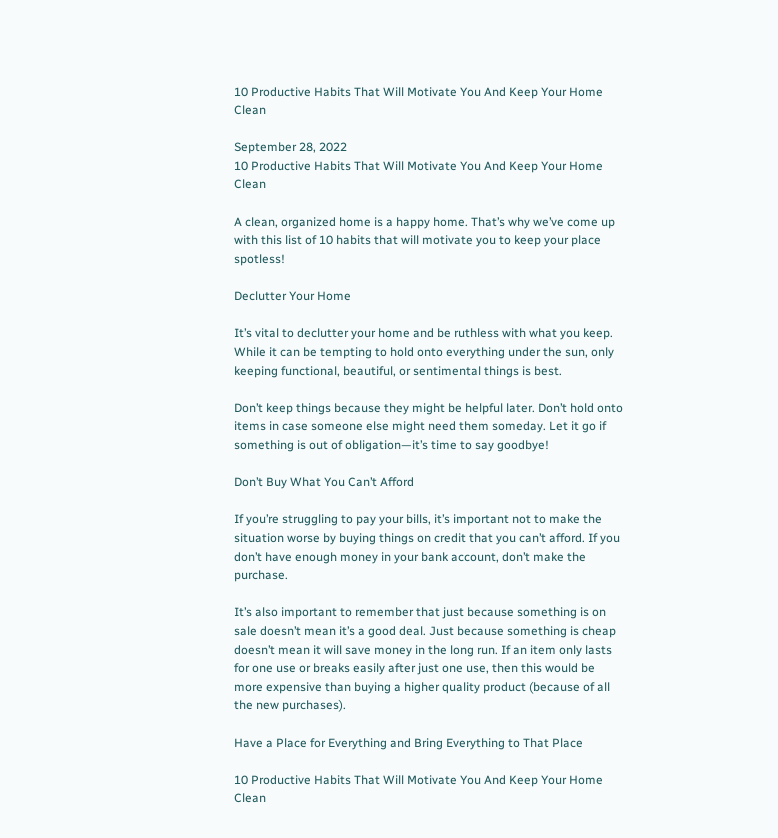10 Productive Habits That Will Motivate You And Keep Your Home Clean

September 28, 2022
10 Productive Habits That Will Motivate You And Keep Your Home Clean

A clean, organized home is a happy home. That’s why we’ve come up with this list of 10 habits that will motivate you to keep your place spotless!

Declutter Your Home

It’s vital to declutter your home and be ruthless with what you keep. While it can be tempting to hold onto everything under the sun, only keeping functional, beautiful, or sentimental things is best.

Don’t keep things because they might be helpful later. Don’t hold onto items in case someone else might need them someday. Let it go if something is out of obligation—it’s time to say goodbye!

Don’t Buy What You Can’t Afford

If you’re struggling to pay your bills, it’s important not to make the situation worse by buying things on credit that you can’t afford. If you don’t have enough money in your bank account, don’t make the purchase.

It’s also important to remember that just because something is on sale doesn’t mean it’s a good deal. Just because something is cheap doesn’t mean it will save money in the long run. If an item only lasts for one use or breaks easily after just one use, then this would be more expensive than buying a higher quality product (because of all the new purchases).

Have a Place for Everything and Bring Everything to That Place

10 Productive Habits That Will Motivate You And Keep Your Home Clean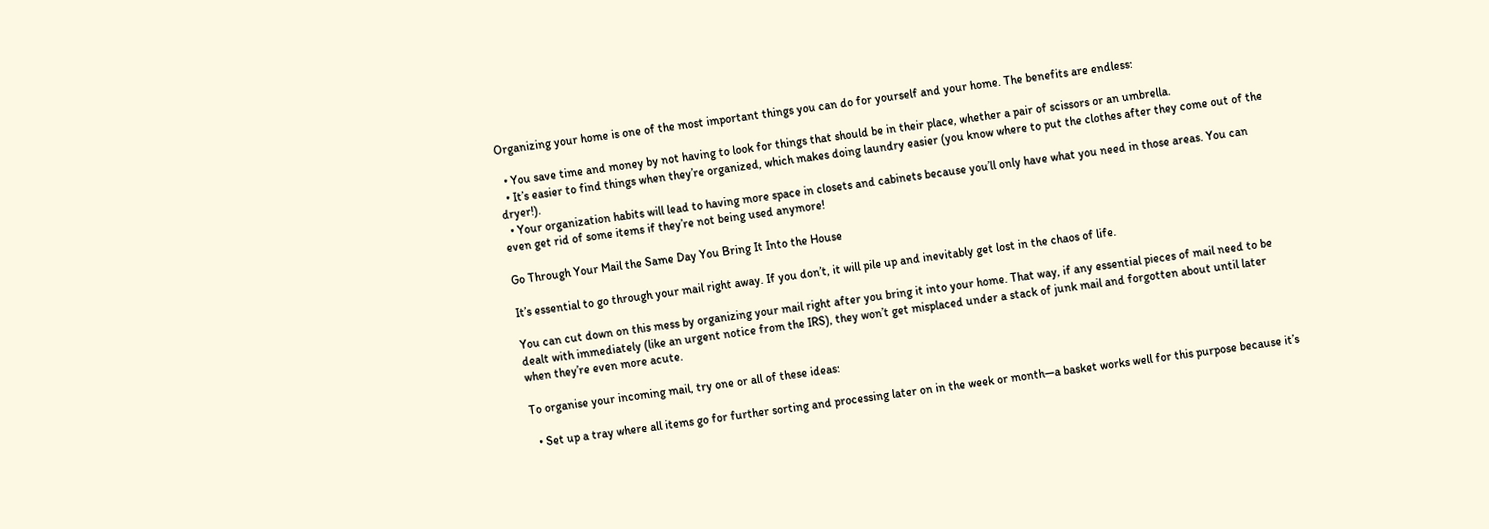Organizing your home is one of the most important things you can do for yourself and your home. The benefits are endless:

  • You save time and money by not having to look for things that should be in their place, whether a pair of scissors or an umbrella.
  • It’s easier to find things when they’re organized, which makes doing laundry easier (you know where to put the clothes after they come out of the dryer!).
  • Your organization habits will lead to having more space in closets and cabinets because you’ll only have what you need in those areas. You can even get rid of some items if they’re not being used anymore!

Go Through Your Mail the Same Day You Bring It Into the House

It’s essential to go through your mail right away. If you don’t, it will pile up and inevitably get lost in the chaos of life.

You can cut down on this mess by organizing your mail right after you bring it into your home. That way, if any essential pieces of mail need to be dealt with immediately (like an urgent notice from the IRS), they won’t get misplaced under a stack of junk mail and forgotten about until later when they’re even more acute.

To organise your incoming mail, try one or all of these ideas:

  • Set up a tray where all items go for further sorting and processing later on in the week or month—a basket works well for this purpose because it’s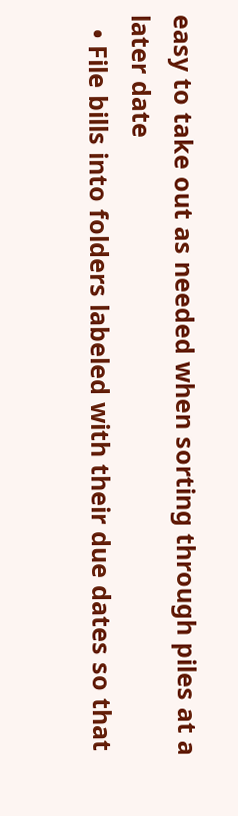easy to take out as needed when sorting through piles at a later date
  • File bills into folders labeled with their due dates so that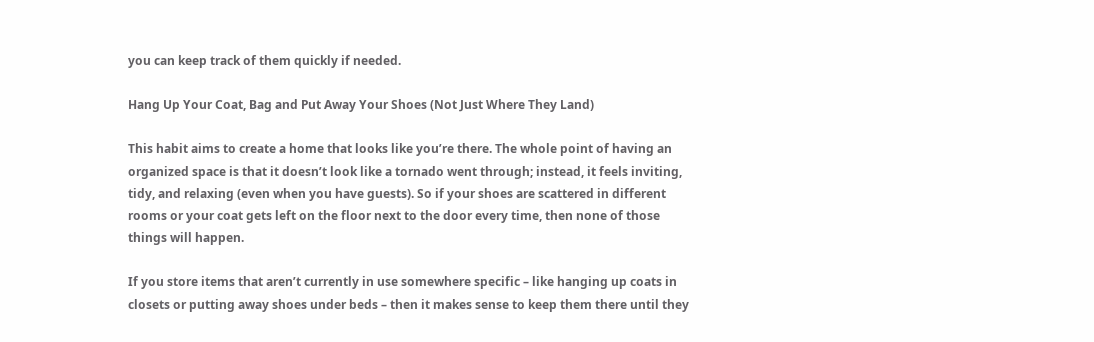you can keep track of them quickly if needed.

Hang Up Your Coat, Bag and Put Away Your Shoes (Not Just Where They Land)

This habit aims to create a home that looks like you’re there. The whole point of having an organized space is that it doesn’t look like a tornado went through; instead, it feels inviting, tidy, and relaxing (even when you have guests). So if your shoes are scattered in different rooms or your coat gets left on the floor next to the door every time, then none of those things will happen.

If you store items that aren’t currently in use somewhere specific – like hanging up coats in closets or putting away shoes under beds – then it makes sense to keep them there until they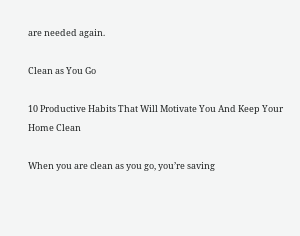are needed again.

Clean as You Go

10 Productive Habits That Will Motivate You And Keep Your Home Clean

When you are clean as you go, you’re saving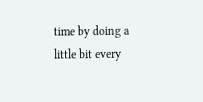time by doing a little bit every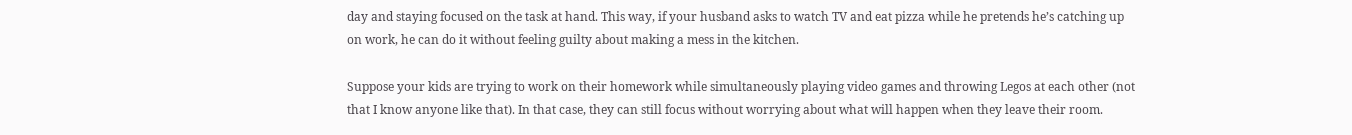day and staying focused on the task at hand. This way, if your husband asks to watch TV and eat pizza while he pretends he’s catching up on work, he can do it without feeling guilty about making a mess in the kitchen.

Suppose your kids are trying to work on their homework while simultaneously playing video games and throwing Legos at each other (not that I know anyone like that). In that case, they can still focus without worrying about what will happen when they leave their room.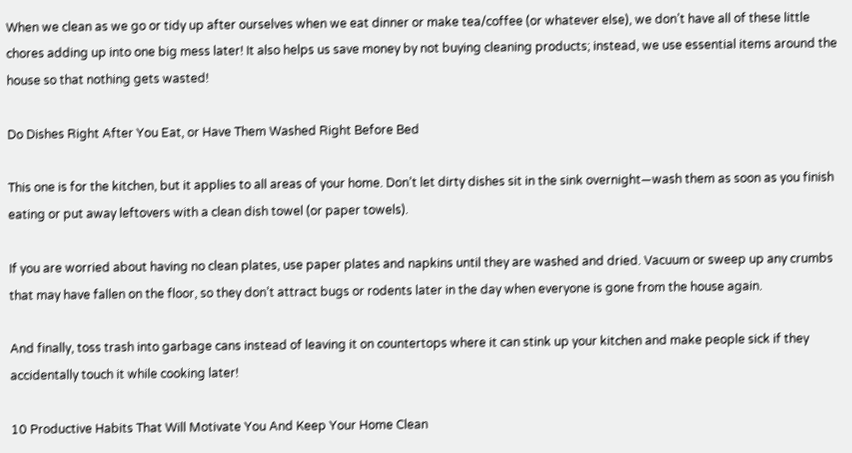When we clean as we go or tidy up after ourselves when we eat dinner or make tea/coffee (or whatever else), we don’t have all of these little chores adding up into one big mess later! It also helps us save money by not buying cleaning products; instead, we use essential items around the house so that nothing gets wasted!

Do Dishes Right After You Eat, or Have Them Washed Right Before Bed

This one is for the kitchen, but it applies to all areas of your home. Don’t let dirty dishes sit in the sink overnight—wash them as soon as you finish eating or put away leftovers with a clean dish towel (or paper towels).

If you are worried about having no clean plates, use paper plates and napkins until they are washed and dried. Vacuum or sweep up any crumbs that may have fallen on the floor, so they don’t attract bugs or rodents later in the day when everyone is gone from the house again.

And finally, toss trash into garbage cans instead of leaving it on countertops where it can stink up your kitchen and make people sick if they accidentally touch it while cooking later!

10 Productive Habits That Will Motivate You And Keep Your Home Clean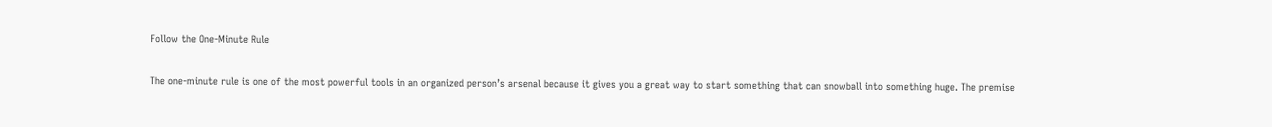Follow the One-Minute Rule

The one-minute rule is one of the most powerful tools in an organized person’s arsenal because it gives you a great way to start something that can snowball into something huge. The premise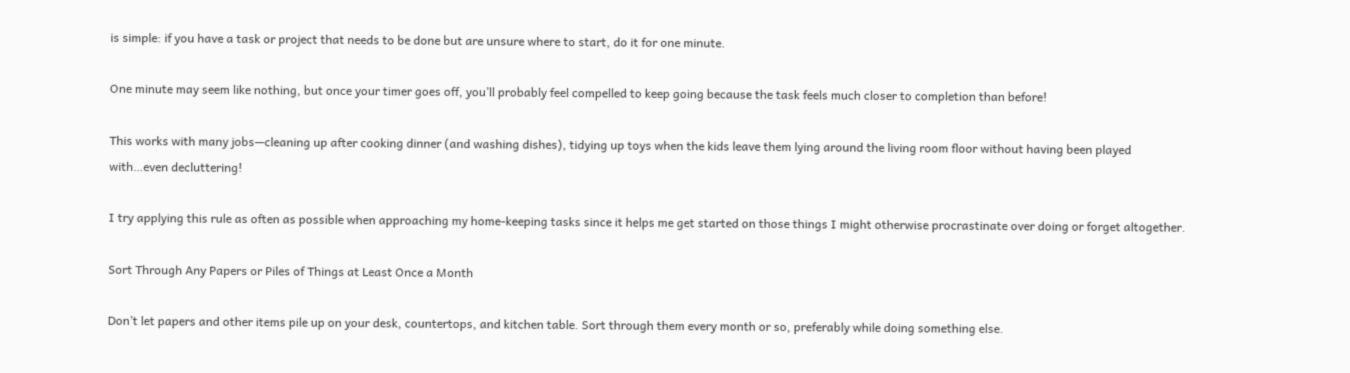is simple: if you have a task or project that needs to be done but are unsure where to start, do it for one minute.

One minute may seem like nothing, but once your timer goes off, you’ll probably feel compelled to keep going because the task feels much closer to completion than before!

This works with many jobs—cleaning up after cooking dinner (and washing dishes), tidying up toys when the kids leave them lying around the living room floor without having been played with…even decluttering!

I try applying this rule as often as possible when approaching my home-keeping tasks since it helps me get started on those things I might otherwise procrastinate over doing or forget altogether.

Sort Through Any Papers or Piles of Things at Least Once a Month

Don’t let papers and other items pile up on your desk, countertops, and kitchen table. Sort through them every month or so, preferably while doing something else.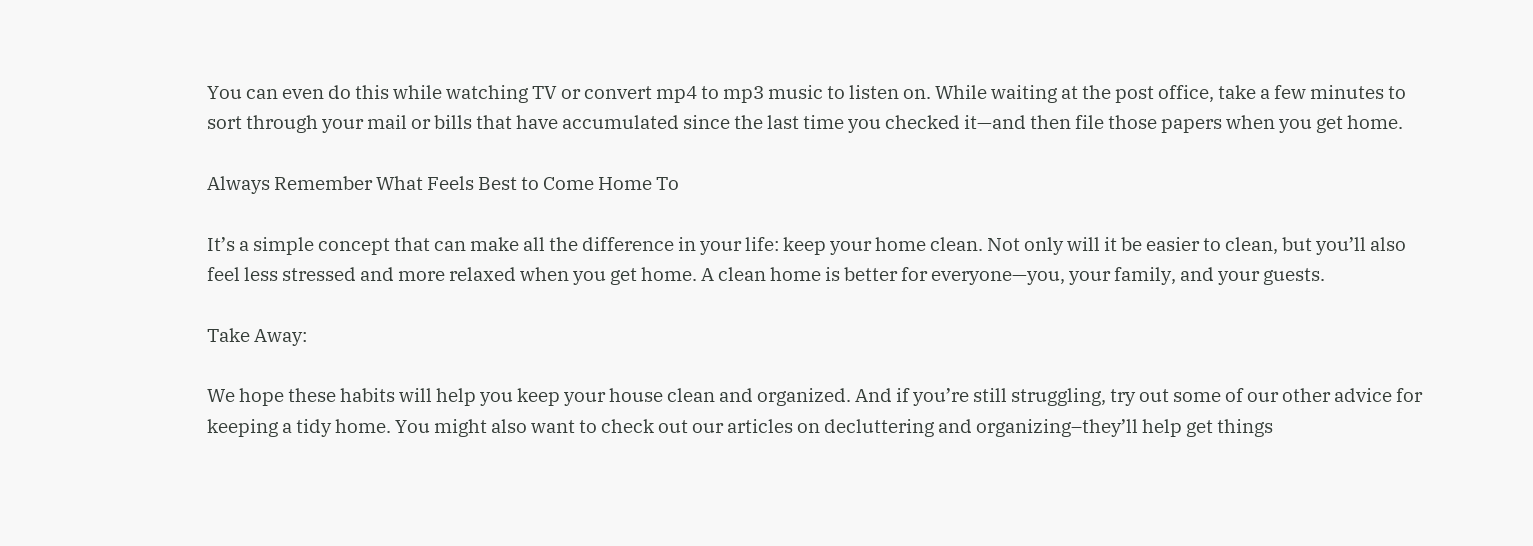You can even do this while watching TV or convert mp4 to mp3 music to listen on. While waiting at the post office, take a few minutes to sort through your mail or bills that have accumulated since the last time you checked it—and then file those papers when you get home.

Always Remember What Feels Best to Come Home To

It’s a simple concept that can make all the difference in your life: keep your home clean. Not only will it be easier to clean, but you’ll also feel less stressed and more relaxed when you get home. A clean home is better for everyone—you, your family, and your guests.

Take Away:

We hope these habits will help you keep your house clean and organized. And if you’re still struggling, try out some of our other advice for keeping a tidy home. You might also want to check out our articles on decluttering and organizing–they’ll help get things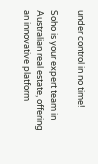under control in no time!

Soho is your expert team in Australian real estate, offering an innovative platform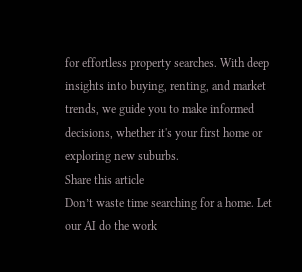for effortless property searches. With deep insights into buying, renting, and market trends, we guide you to make informed decisions, whether it's your first home or exploring new suburbs.
Share this article
Don’t waste time searching for a home. Let our AI do the work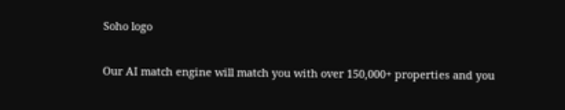Soho logo

Our AI match engine will match you with over 150,000+ properties and you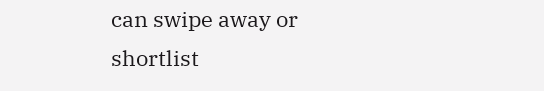can swipe away or shortlist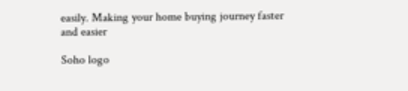easily. Making your home buying journey faster and easier

Soho logo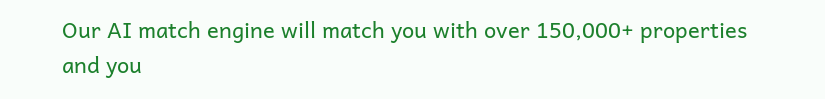Our AI match engine will match you with over 150,000+ properties and you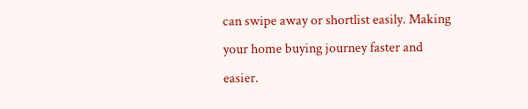can swipe away or shortlist easily. Making your home buying journey faster and easier.